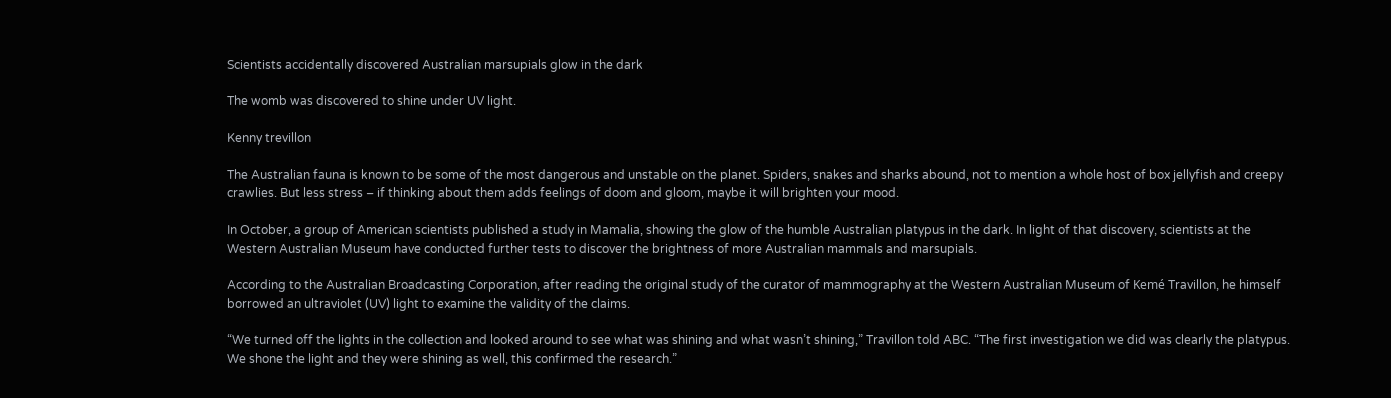Scientists accidentally discovered Australian marsupials glow in the dark

The womb was discovered to shine under UV light.

Kenny trevillon

The Australian fauna is known to be some of the most dangerous and unstable on the planet. Spiders, snakes and sharks abound, not to mention a whole host of box jellyfish and creepy crawlies. But less stress – if thinking about them adds feelings of doom and gloom, maybe it will brighten your mood.

In October, a group of American scientists published a study in Mamalia, showing the glow of the humble Australian platypus in the dark. In light of that discovery, scientists at the Western Australian Museum have conducted further tests to discover the brightness of more Australian mammals and marsupials.

According to the Australian Broadcasting Corporation, after reading the original study of the curator of mammography at the Western Australian Museum of Kemé Travillon, he himself borrowed an ultraviolet (UV) light to examine the validity of the claims.

“We turned off the lights in the collection and looked around to see what was shining and what wasn’t shining,” Travillon told ABC. “The first investigation we did was clearly the platypus. We shone the light and they were shining as well, this confirmed the research.”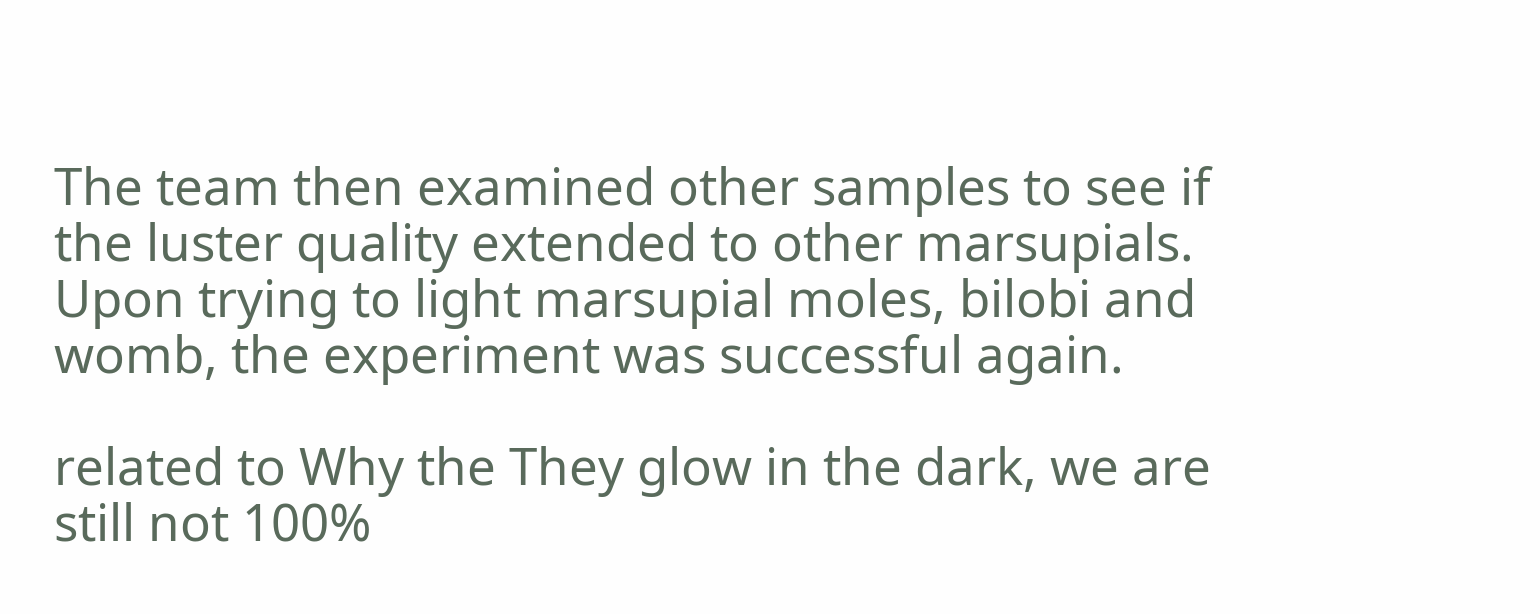The team then examined other samples to see if the luster quality extended to other marsupials. Upon trying to light marsupial moles, bilobi and womb, the experiment was successful again.

related to Why the They glow in the dark, we are still not 100%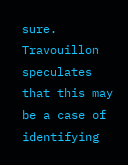sure. Travouillon speculates that this may be a case of identifying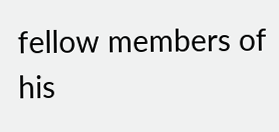fellow members of his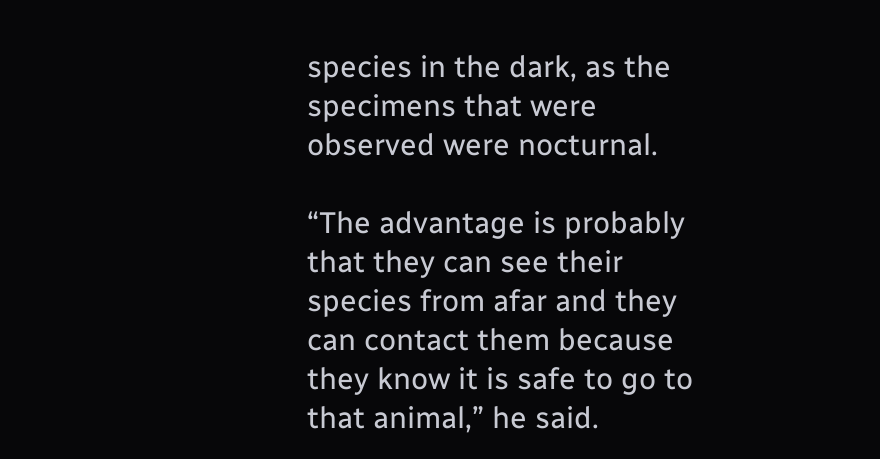species in the dark, as the specimens that were observed were nocturnal.

“The advantage is probably that they can see their species from afar and they can contact them because they know it is safe to go to that animal,” he said.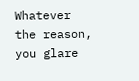Whatever the reason, you glare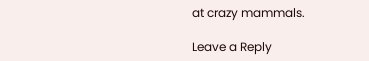at crazy mammals.

Leave a Reply